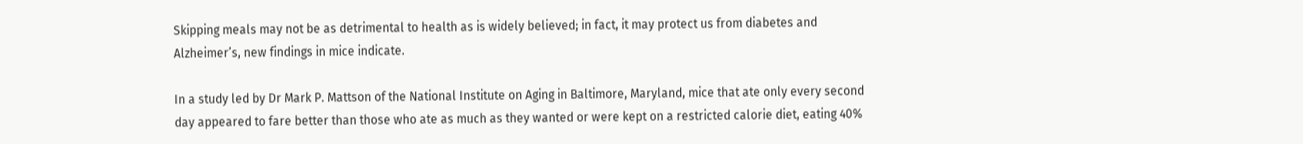Skipping meals may not be as detrimental to health as is widely believed; in fact, it may protect us from diabetes and Alzheimer’s, new findings in mice indicate.

In a study led by Dr Mark P. Mattson of the National Institute on Aging in Baltimore, Maryland, mice that ate only every second day appeared to fare better than those who ate as much as they wanted or were kept on a restricted calorie diet, eating 40%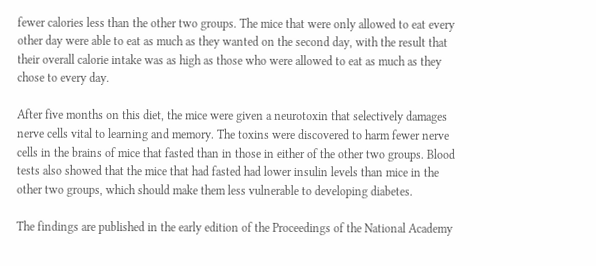fewer calories less than the other two groups. The mice that were only allowed to eat every other day were able to eat as much as they wanted on the second day, with the result that their overall calorie intake was as high as those who were allowed to eat as much as they chose to every day.

After five months on this diet, the mice were given a neurotoxin that selectively damages nerve cells vital to learning and memory. The toxins were discovered to harm fewer nerve cells in the brains of mice that fasted than in those in either of the other two groups. Blood tests also showed that the mice that had fasted had lower insulin levels than mice in the other two groups, which should make them less vulnerable to developing diabetes.

The findings are published in the early edition of the Proceedings of the National Academy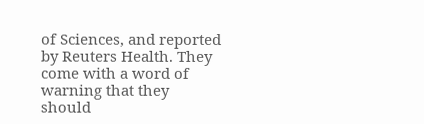of Sciences, and reported by Reuters Health. They come with a word of warning that they should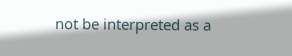not be interpreted as a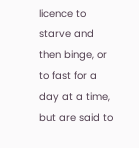licence to starve and then binge, or to fast for a day at a time, but are said to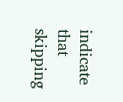indicate that skipping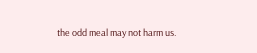the odd meal may not harm us.